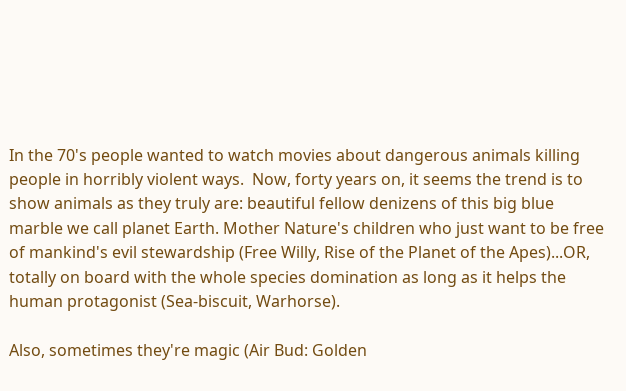In the 70's people wanted to watch movies about dangerous animals killing people in horribly violent ways.  Now, forty years on, it seems the trend is to show animals as they truly are: beautiful fellow denizens of this big blue marble we call planet Earth. Mother Nature's children who just want to be free of mankind's evil stewardship (Free Willy, Rise of the Planet of the Apes)...OR, totally on board with the whole species domination as long as it helps the human protagonist (Sea-biscuit, Warhorse).

Also, sometimes they're magic (Air Bud: Golden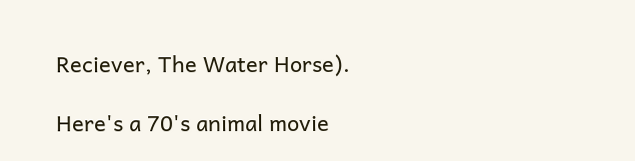Reciever, The Water Horse).

Here's a 70's animal movie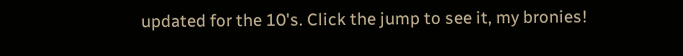updated for the 10's. Click the jump to see it, my bronies!